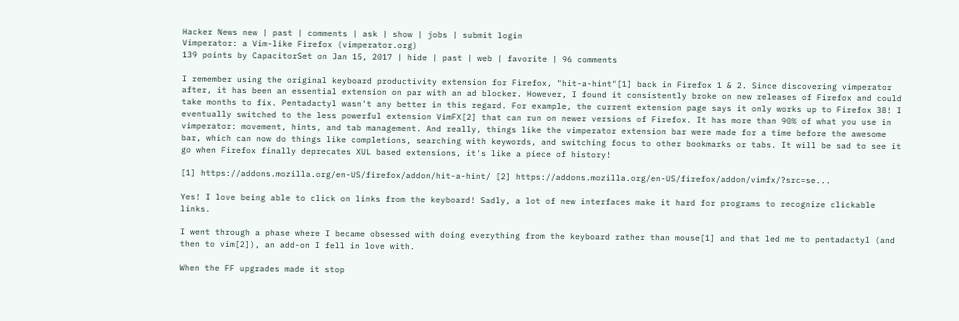Hacker News new | past | comments | ask | show | jobs | submit login
Vimperator: a Vim-like Firefox (vimperator.org)
139 points by CapacitorSet on Jan 15, 2017 | hide | past | web | favorite | 96 comments

I remember using the original keyboard productivity extension for Firefox, "hit-a-hint"[1] back in Firefox 1 & 2. Since discovering vimperator after, it has been an essential extension on par with an ad blocker. However, I found it consistently broke on new releases of Firefox and could take months to fix. Pentadactyl wasn't any better in this regard. For example, the current extension page says it only works up to Firefox 38! I eventually switched to the less powerful extension VimFX[2] that can run on newer versions of Firefox. It has more than 90% of what you use in vimperator: movement, hints, and tab management. And really, things like the vimperator extension bar were made for a time before the awesome bar, which can now do things like completions, searching with keywords, and switching focus to other bookmarks or tabs. It will be sad to see it go when Firefox finally deprecates XUL based extensions, it's like a piece of history!

[1] https://addons.mozilla.org/en-US/firefox/addon/hit-a-hint/ [2] https://addons.mozilla.org/en-US/firefox/addon/vimfx/?src=se...

Yes! I love being able to click on links from the keyboard! Sadly, a lot of new interfaces make it hard for programs to recognize clickable links.

I went through a phase where I became obsessed with doing everything from the keyboard rather than mouse[1] and that led me to pentadactyl (and then to vim[2]), an add-on I fell in love with.

When the FF upgrades made it stop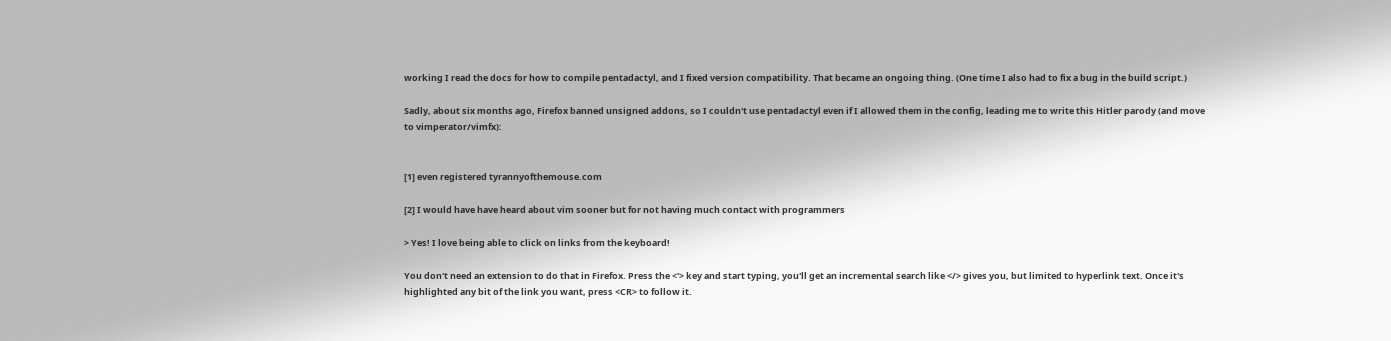working I read the docs for how to compile pentadactyl, and I fixed version compatibility. That became an ongoing thing. (One time I also had to fix a bug in the build script.)

Sadly, about six months ago, Firefox banned unsigned addons, so I couldn't use pentadactyl even if I allowed them in the config, leading me to write this Hitler parody (and move to vimperator/vimfx):


[1] even registered tyrannyofthemouse.com

[2] I would have have heard about vim sooner but for not having much contact with programmers

> Yes! I love being able to click on links from the keyboard!

You don't need an extension to do that in Firefox. Press the <'> key and start typing, you'll get an incremental search like </> gives you, but limited to hyperlink text. Once it's highlighted any bit of the link you want, press <CR> to follow it.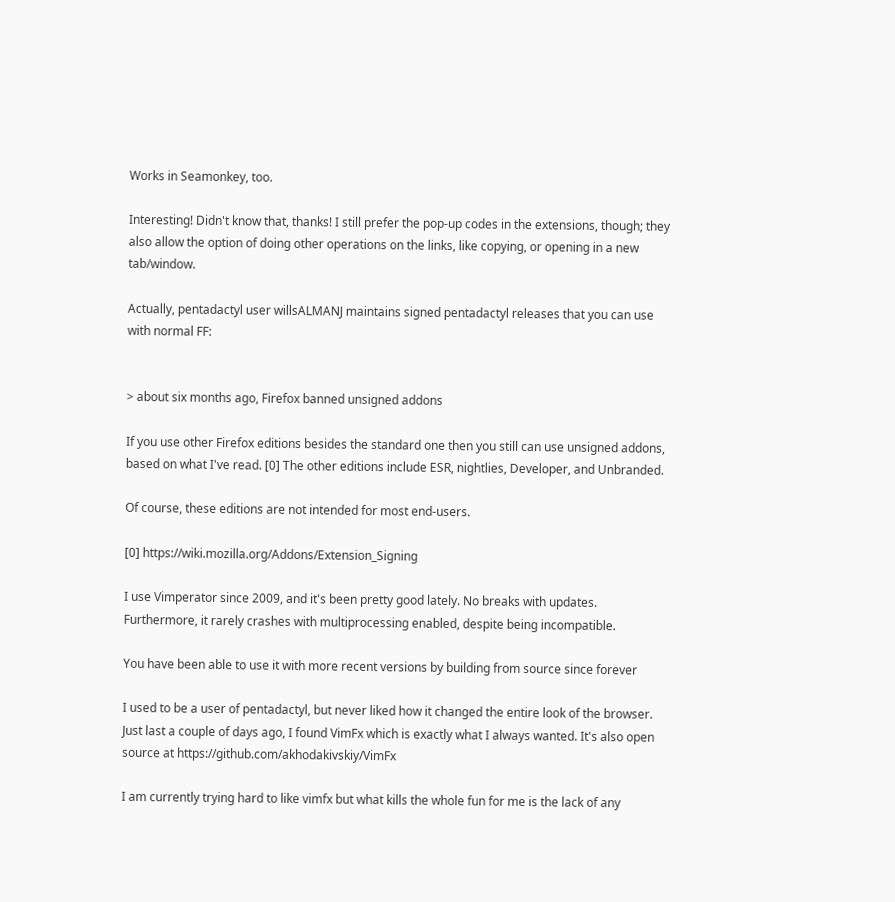Works in Seamonkey, too.

Interesting! Didn't know that, thanks! I still prefer the pop-up codes in the extensions, though; they also allow the option of doing other operations on the links, like copying, or opening in a new tab/window.

Actually, pentadactyl user willsALMANJ maintains signed pentadactyl releases that you can use with normal FF:


> about six months ago, Firefox banned unsigned addons

If you use other Firefox editions besides the standard one then you still can use unsigned addons, based on what I've read. [0] The other editions include ESR, nightlies, Developer, and Unbranded.

Of course, these editions are not intended for most end-users.

[0] https://wiki.mozilla.org/Addons/Extension_Signing

I use Vimperator since 2009, and it's been pretty good lately. No breaks with updates. Furthermore, it rarely crashes with multiprocessing enabled, despite being incompatible.

You have been able to use it with more recent versions by building from source since forever

I used to be a user of pentadactyl, but never liked how it changed the entire look of the browser. Just last a couple of days ago, I found VimFx which is exactly what I always wanted. It's also open source at https://github.com/akhodakivskiy/VimFx

I am currently trying hard to like vimfx but what kills the whole fun for me is the lack of any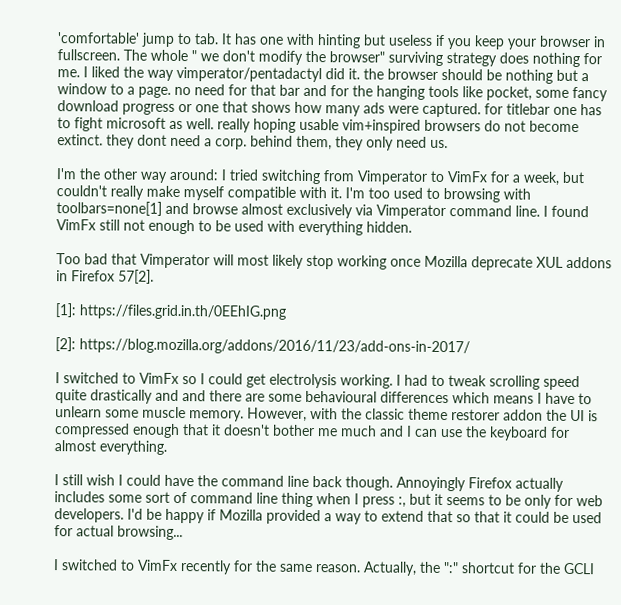'comfortable' jump to tab. It has one with hinting but useless if you keep your browser in fullscreen. The whole " we don't modify the browser" surviving strategy does nothing for me. I liked the way vimperator/pentadactyl did it. the browser should be nothing but a window to a page. no need for that bar and for the hanging tools like pocket, some fancy download progress or one that shows how many ads were captured. for titlebar one has to fight microsoft as well. really hoping usable vim+inspired browsers do not become extinct. they dont need a corp. behind them, they only need us.

I'm the other way around: I tried switching from Vimperator to VimFx for a week, but couldn't really make myself compatible with it. I'm too used to browsing with toolbars=none[1] and browse almost exclusively via Vimperator command line. I found VimFx still not enough to be used with everything hidden.

Too bad that Vimperator will most likely stop working once Mozilla deprecate XUL addons in Firefox 57[2].

[1]: https://files.grid.in.th/0EEhIG.png

[2]: https://blog.mozilla.org/addons/2016/11/23/add-ons-in-2017/

I switched to VimFx so I could get electrolysis working. I had to tweak scrolling speed quite drastically and and there are some behavioural differences which means I have to unlearn some muscle memory. However, with the classic theme restorer addon the UI is compressed enough that it doesn't bother me much and I can use the keyboard for almost everything.

I still wish I could have the command line back though. Annoyingly Firefox actually includes some sort of command line thing when I press :, but it seems to be only for web developers. I'd be happy if Mozilla provided a way to extend that so that it could be used for actual browsing...

I switched to VimFx recently for the same reason. Actually, the ":" shortcut for the GCLI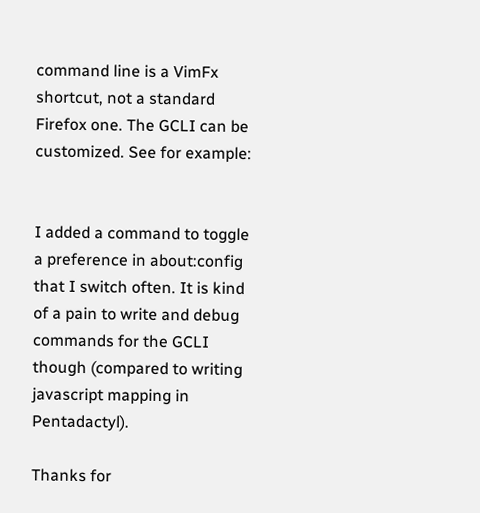command line is a VimFx shortcut, not a standard Firefox one. The GCLI can be customized. See for example:


I added a command to toggle a preference in about:config that I switch often. It is kind of a pain to write and debug commands for the GCLI though (compared to writing javascript mapping in Pentadactyl).

Thanks for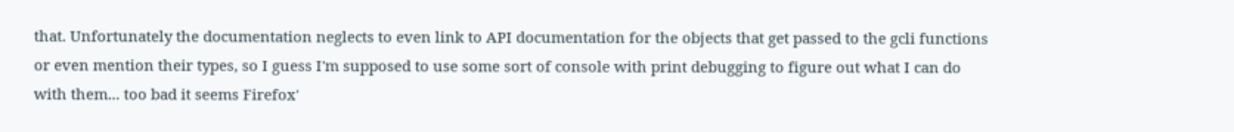that. Unfortunately the documentation neglects to even link to API documentation for the objects that get passed to the gcli functions or even mention their types, so I guess I'm supposed to use some sort of console with print debugging to figure out what I can do with them... too bad it seems Firefox'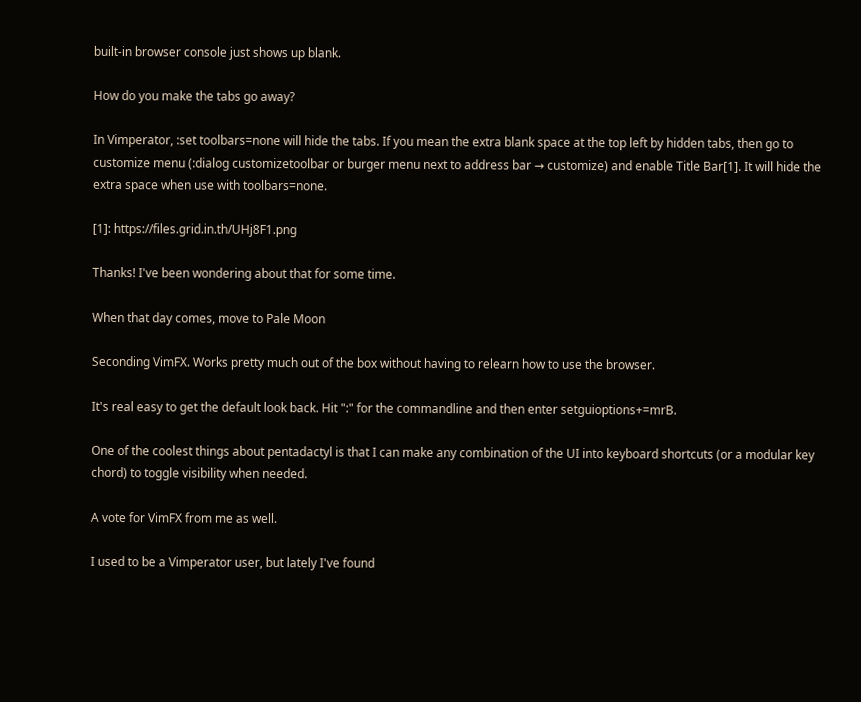built-in browser console just shows up blank.

How do you make the tabs go away?

In Vimperator, :set toolbars=none will hide the tabs. If you mean the extra blank space at the top left by hidden tabs, then go to customize menu (:dialog customizetoolbar or burger menu next to address bar → customize) and enable Title Bar[1]. It will hide the extra space when use with toolbars=none.

[1]: https://files.grid.in.th/UHj8F1.png

Thanks! I've been wondering about that for some time.

When that day comes, move to Pale Moon

Seconding VimFX. Works pretty much out of the box without having to relearn how to use the browser.

It's real easy to get the default look back. Hit ":" for the commandline and then enter setguioptions+=mrB.

One of the coolest things about pentadactyl is that I can make any combination of the UI into keyboard shortcuts (or a modular key chord) to toggle visibility when needed.

A vote for VimFX from me as well.

I used to be a Vimperator user, but lately I've found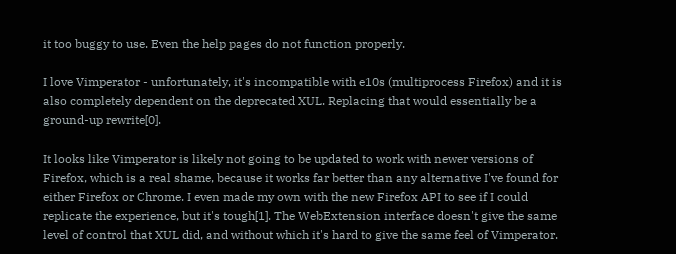it too buggy to use. Even the help pages do not function properly.

I love Vimperator - unfortunately, it's incompatible with e10s (multiprocess Firefox) and it is also completely dependent on the deprecated XUL. Replacing that would essentially be a ground-up rewrite[0].

It looks like Vimperator is likely not going to be updated to work with newer versions of Firefox, which is a real shame, because it works far better than any alternative I've found for either Firefox or Chrome. I even made my own with the new Firefox API to see if I could replicate the experience, but it's tough[1]. The WebExtension interface doesn't give the same level of control that XUL did, and without which it's hard to give the same feel of Vimperator.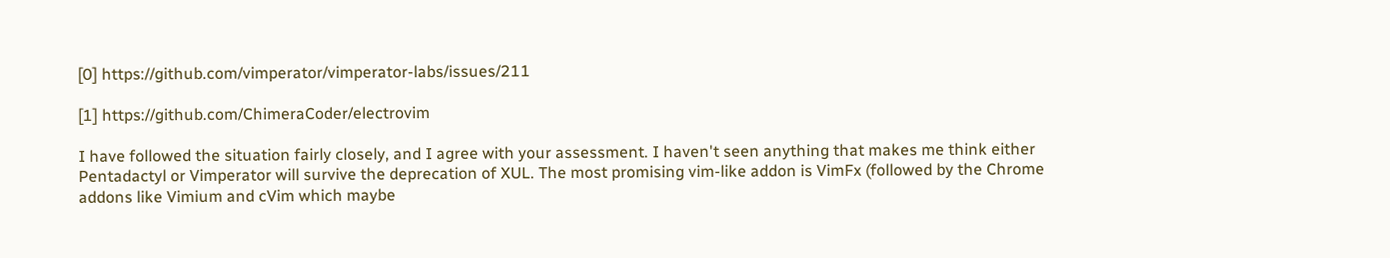[0] https://github.com/vimperator/vimperator-labs/issues/211

[1] https://github.com/ChimeraCoder/electrovim

I have followed the situation fairly closely, and I agree with your assessment. I haven't seen anything that makes me think either Pentadactyl or Vimperator will survive the deprecation of XUL. The most promising vim-like addon is VimFx (followed by the Chrome addons like Vimium and cVim which maybe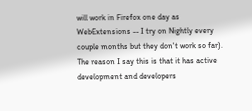will work in Firefox one day as WebExtensions -- I try on Nightly every couple months but they don't work so far). The reason I say this is that it has active development and developers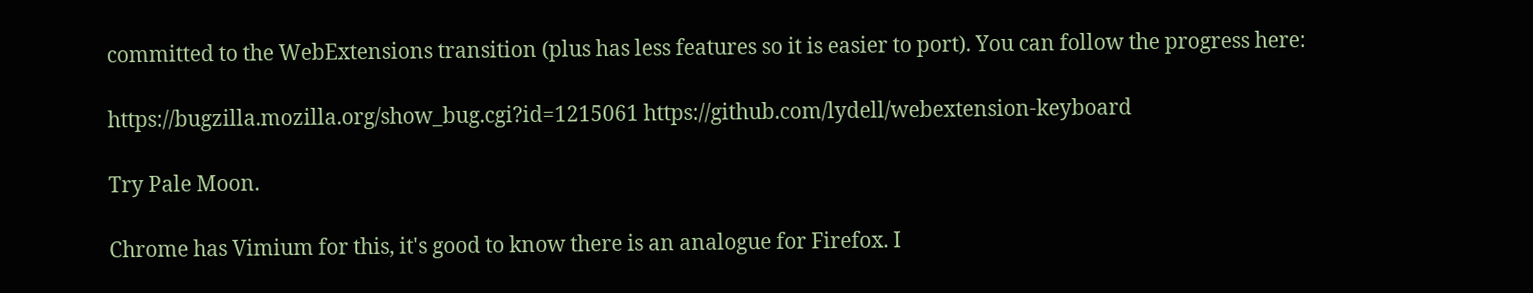committed to the WebExtensions transition (plus has less features so it is easier to port). You can follow the progress here:

https://bugzilla.mozilla.org/show_bug.cgi?id=1215061 https://github.com/lydell/webextension-keyboard

Try Pale Moon.

Chrome has Vimium for this, it's good to know there is an analogue for Firefox. I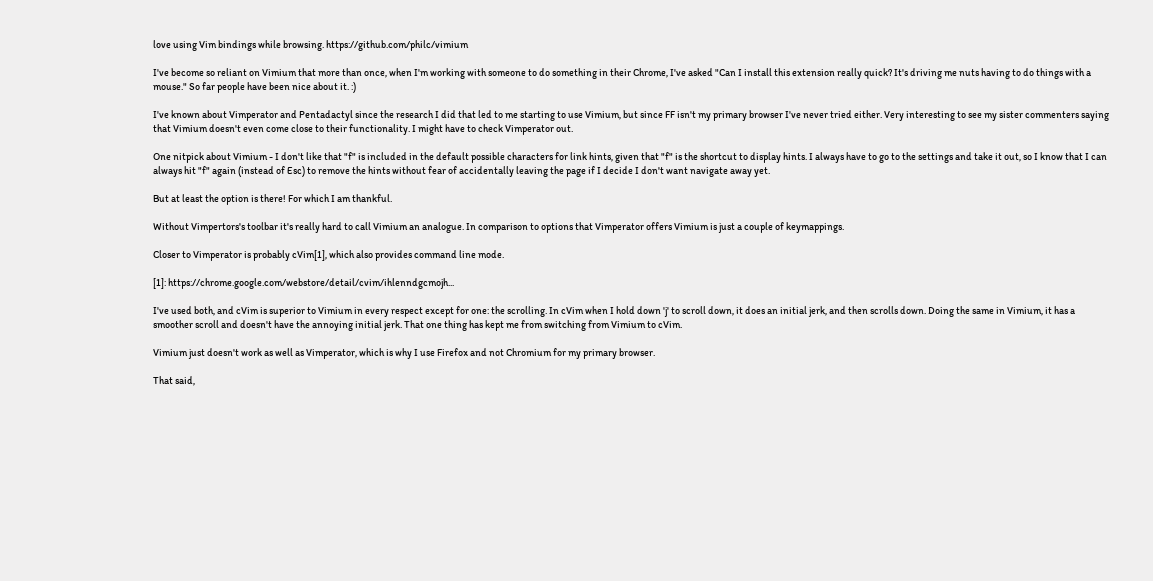love using Vim bindings while browsing. https://github.com/philc/vimium

I've become so reliant on Vimium that more than once, when I'm working with someone to do something in their Chrome, I've asked "Can I install this extension really quick? It's driving me nuts having to do things with a mouse." So far people have been nice about it. :)

I've known about Vimperator and Pentadactyl since the research I did that led to me starting to use Vimium, but since FF isn't my primary browser I've never tried either. Very interesting to see my sister commenters saying that Vimium doesn't even come close to their functionality. I might have to check Vimperator out.

One nitpick about Vimium - I don't like that "f" is included in the default possible characters for link hints, given that "f" is the shortcut to display hints. I always have to go to the settings and take it out, so I know that I can always hit "f" again (instead of Esc) to remove the hints without fear of accidentally leaving the page if I decide I don't want navigate away yet.

But at least the option is there! For which I am thankful.

Without Vimpertors's toolbar it's really hard to call Vimium an analogue. In comparison to options that Vimperator offers Vimium is just a couple of keymappings.

Closer to Vimperator is probably cVim[1], which also provides command line mode.

[1]: https://chrome.google.com/webstore/detail/cvim/ihlenndgcmojh...

I've used both, and cVim is superior to Vimium in every respect except for one: the scrolling. In cVim when I hold down 'j' to scroll down, it does an initial jerk, and then scrolls down. Doing the same in Vimium, it has a smoother scroll and doesn't have the annoying initial jerk. That one thing has kept me from switching from Vimium to cVim.

Vimium just doesn't work as well as Vimperator, which is why I use Firefox and not Chromium for my primary browser.

That said,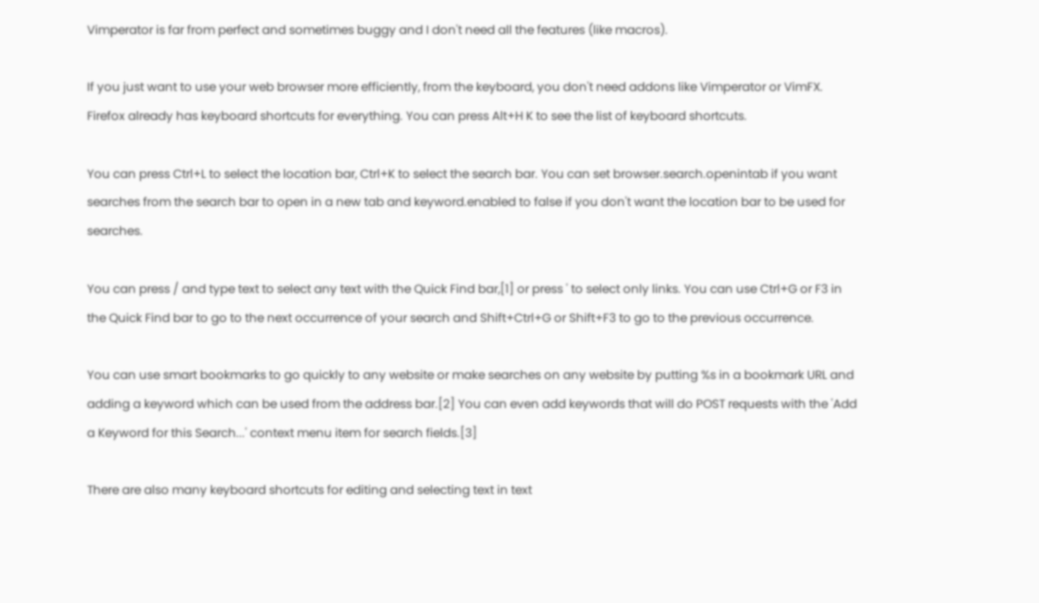Vimperator is far from perfect and sometimes buggy and I don't need all the features (like macros).

If you just want to use your web browser more efficiently, from the keyboard, you don't need addons like Vimperator or VimFX. Firefox already has keyboard shortcuts for everything. You can press Alt+H K to see the list of keyboard shortcuts.

You can press Ctrl+L to select the location bar, Ctrl+K to select the search bar. You can set browser.search.openintab if you want searches from the search bar to open in a new tab and keyword.enabled to false if you don't want the location bar to be used for searches.

You can press / and type text to select any text with the Quick Find bar,[1] or press ' to select only links. You can use Ctrl+G or F3 in the Quick Find bar to go to the next occurrence of your search and Shift+Ctrl+G or Shift+F3 to go to the previous occurrence.

You can use smart bookmarks to go quickly to any website or make searches on any website by putting %s in a bookmark URL and adding a keyword which can be used from the address bar.[2] You can even add keywords that will do POST requests with the 'Add a Keyword for this Search...' context menu item for search fields.[3]

There are also many keyboard shortcuts for editing and selecting text in text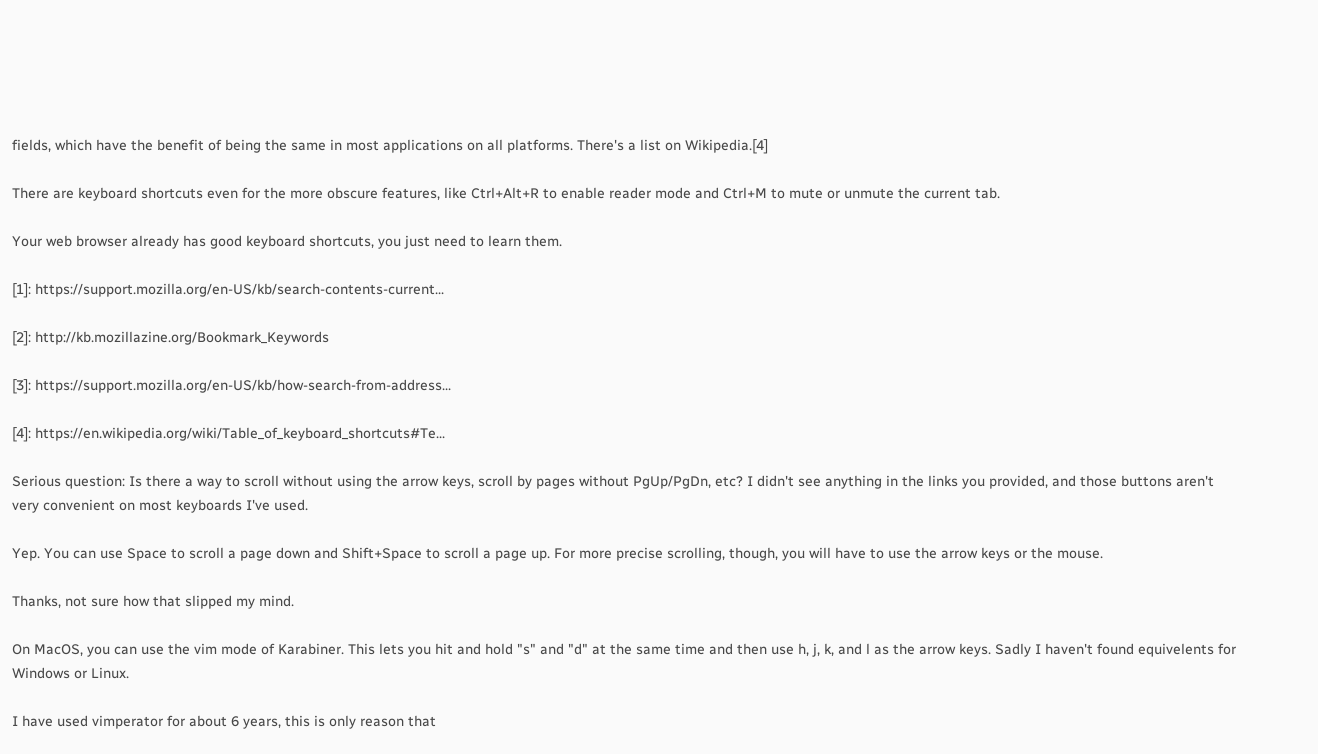fields, which have the benefit of being the same in most applications on all platforms. There's a list on Wikipedia.[4]

There are keyboard shortcuts even for the more obscure features, like Ctrl+Alt+R to enable reader mode and Ctrl+M to mute or unmute the current tab.

Your web browser already has good keyboard shortcuts, you just need to learn them.

[1]: https://support.mozilla.org/en-US/kb/search-contents-current...

[2]: http://kb.mozillazine.org/Bookmark_Keywords

[3]: https://support.mozilla.org/en-US/kb/how-search-from-address...

[4]: https://en.wikipedia.org/wiki/Table_of_keyboard_shortcuts#Te...

Serious question: Is there a way to scroll without using the arrow keys, scroll by pages without PgUp/PgDn, etc? I didn't see anything in the links you provided, and those buttons aren't very convenient on most keyboards I've used.

Yep. You can use Space to scroll a page down and Shift+Space to scroll a page up. For more precise scrolling, though, you will have to use the arrow keys or the mouse.

Thanks, not sure how that slipped my mind.

On MacOS, you can use the vim mode of Karabiner. This lets you hit and hold "s" and "d" at the same time and then use h, j, k, and l as the arrow keys. Sadly I haven't found equivelents for Windows or Linux.

I have used vimperator for about 6 years, this is only reason that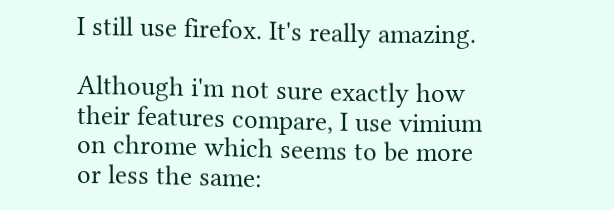I still use firefox. It's really amazing.

Although i'm not sure exactly how their features compare, I use vimium on chrome which seems to be more or less the same: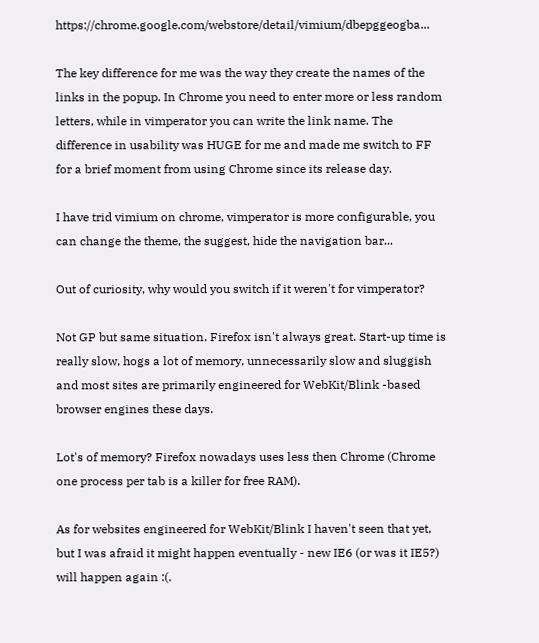https://chrome.google.com/webstore/detail/vimium/dbepggeogba...

The key difference for me was the way they create the names of the links in the popup. In Chrome you need to enter more or less random letters, while in vimperator you can write the link name. The difference in usability was HUGE for me and made me switch to FF for a brief moment from using Chrome since its release day.

I have trid vimium on chrome, vimperator is more configurable, you can change the theme, the suggest, hide the navigation bar...

Out of curiosity, why would you switch if it weren't for vimperator?

Not GP but same situation. Firefox isn't always great. Start-up time is really slow, hogs a lot of memory, unnecessarily slow and sluggish and most sites are primarily engineered for WebKit/Blink -based browser engines these days.

Lot's of memory? Firefox nowadays uses less then Chrome (Chrome one process per tab is a killer for free RAM).

As for websites engineered for WebKit/Blink I haven't seen that yet, but I was afraid it might happen eventually - new IE6 (or was it IE5?) will happen again :(.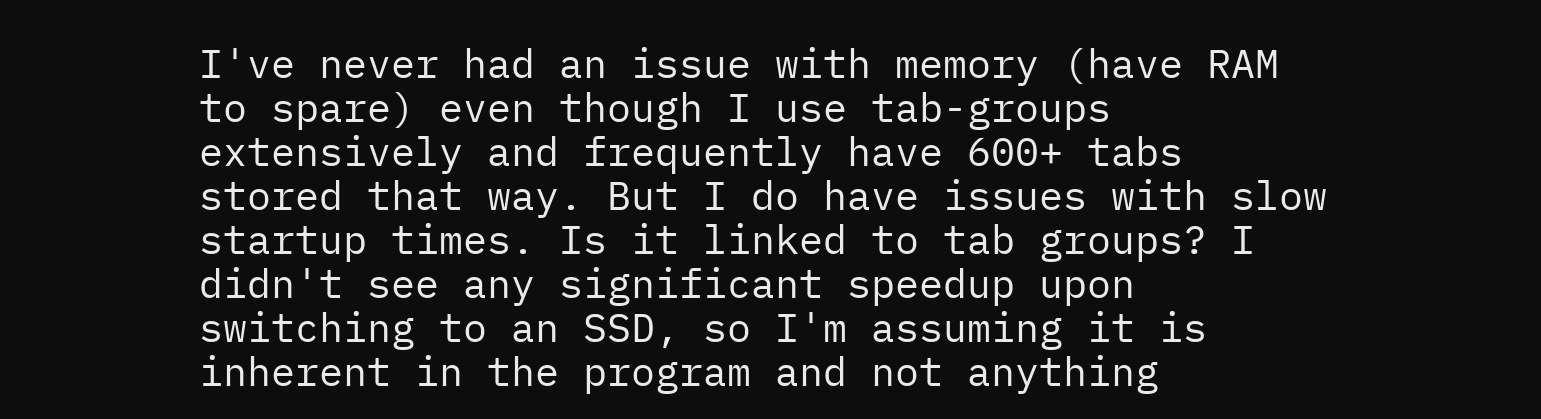I've never had an issue with memory (have RAM to spare) even though I use tab-groups extensively and frequently have 600+ tabs stored that way. But I do have issues with slow startup times. Is it linked to tab groups? I didn't see any significant speedup upon switching to an SSD, so I'm assuming it is inherent in the program and not anything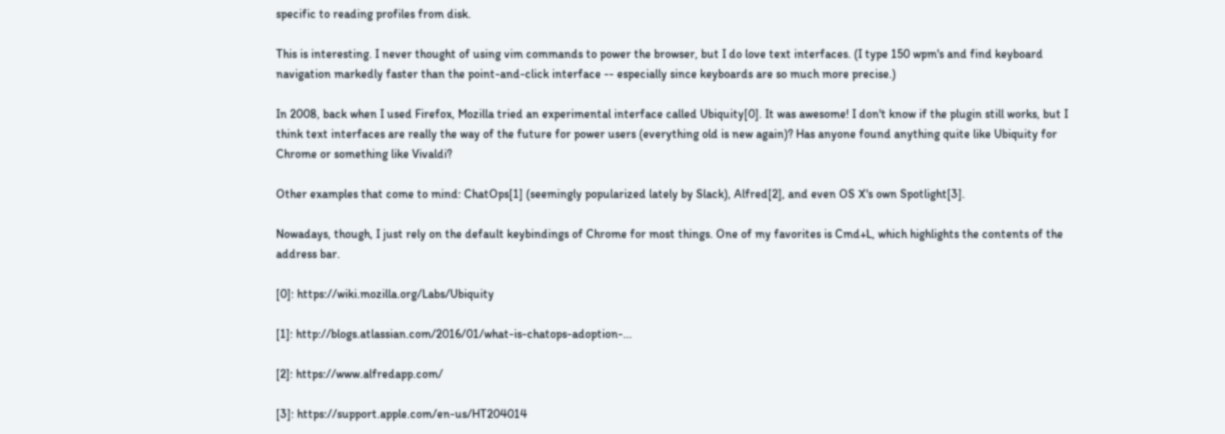specific to reading profiles from disk.

This is interesting. I never thought of using vim commands to power the browser, but I do love text interfaces. (I type 150 wpm's and find keyboard navigation markedly faster than the point-and-click interface -- especially since keyboards are so much more precise.)

In 2008, back when I used Firefox, Mozilla tried an experimental interface called Ubiquity[0]. It was awesome! I don't know if the plugin still works, but I think text interfaces are really the way of the future for power users (everything old is new again)? Has anyone found anything quite like Ubiquity for Chrome or something like Vivaldi?

Other examples that come to mind: ChatOps[1] (seemingly popularized lately by Slack), Alfred[2], and even OS X's own Spotlight[3].

Nowadays, though, I just rely on the default keybindings of Chrome for most things. One of my favorites is Cmd+L, which highlights the contents of the address bar.

[0]: https://wiki.mozilla.org/Labs/Ubiquity

[1]: http://blogs.atlassian.com/2016/01/what-is-chatops-adoption-...

[2]: https://www.alfredapp.com/

[3]: https://support.apple.com/en-us/HT204014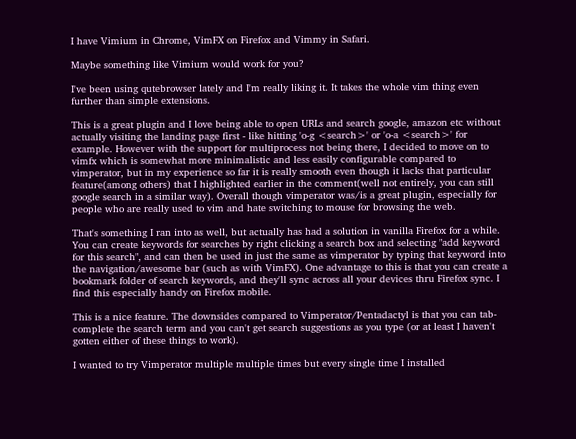I have Vimium in Chrome, VimFX on Firefox and Vimmy in Safari.

Maybe something like Vimium would work for you?

I've been using qutebrowser lately and I'm really liking it. It takes the whole vim thing even further than simple extensions.

This is a great plugin and I love being able to open URLs and search google, amazon etc without actually visiting the landing page first - like hitting 'o-g <search>' or 'o-a <search>' for example. However with the support for multiprocess not being there, I decided to move on to vimfx which is somewhat more minimalistic and less easily configurable compared to vimperator, but in my experience so far it is really smooth even though it lacks that particular feature(among others) that I highlighted earlier in the comment(well not entirely, you can still google search in a similar way). Overall though vimperator was/is a great plugin, especially for people who are really used to vim and hate switching to mouse for browsing the web.

That's something I ran into as well, but actually has had a solution in vanilla Firefox for a while. You can create keywords for searches by right clicking a search box and selecting "add keyword for this search", and can then be used in just the same as vimperator by typing that keyword into the navigation/awesome bar (such as with VimFX). One advantage to this is that you can create a bookmark folder of search keywords, and they'll sync across all your devices thru Firefox sync. I find this especially handy on Firefox mobile.

This is a nice feature. The downsides compared to Vimperator/Pentadactyl is that you can tab-complete the search term and you can't get search suggestions as you type (or at least I haven't gotten either of these things to work).

I wanted to try Vimperator multiple multiple times but every single time I installed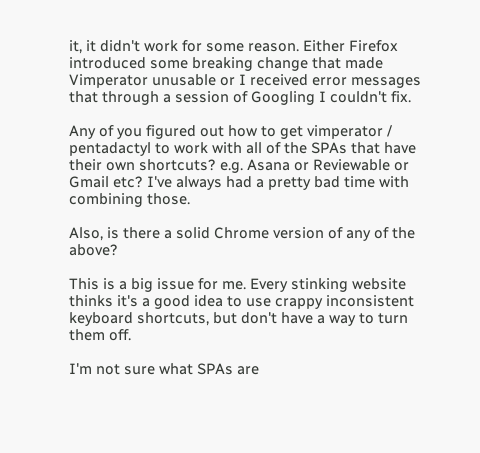it, it didn't work for some reason. Either Firefox introduced some breaking change that made Vimperator unusable or I received error messages that through a session of Googling I couldn't fix.

Any of you figured out how to get vimperator / pentadactyl to work with all of the SPAs that have their own shortcuts? e.g. Asana or Reviewable or Gmail etc? I've always had a pretty bad time with combining those.

Also, is there a solid Chrome version of any of the above?

This is a big issue for me. Every stinking website thinks it's a good idea to use crappy inconsistent keyboard shortcuts, but don't have a way to turn them off.

I'm not sure what SPAs are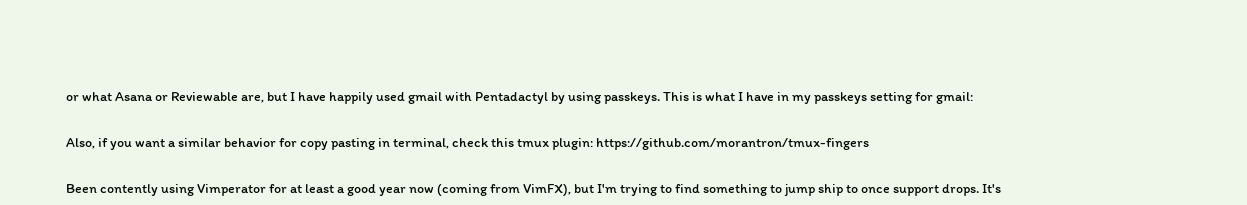or what Asana or Reviewable are, but I have happily used gmail with Pentadactyl by using passkeys. This is what I have in my passkeys setting for gmail:


Also, if you want a similar behavior for copy pasting in terminal, check this tmux plugin: https://github.com/morantron/tmux-fingers


Been contently using Vimperator for at least a good year now (coming from VimFX), but I'm trying to find something to jump ship to once support drops. It's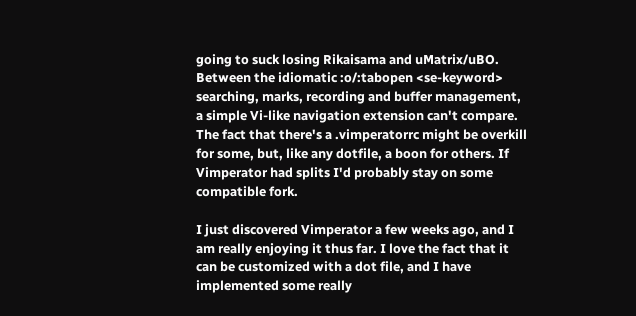going to suck losing Rikaisama and uMatrix/uBO. Between the idiomatic :o/:tabopen <se-keyword> searching, marks, recording and buffer management, a simple Vi-like navigation extension can't compare. The fact that there's a .vimperatorrc might be overkill for some, but, like any dotfile, a boon for others. If Vimperator had splits I'd probably stay on some compatible fork.

I just discovered Vimperator a few weeks ago, and I am really enjoying it thus far. I love the fact that it can be customized with a dot file, and I have implemented some really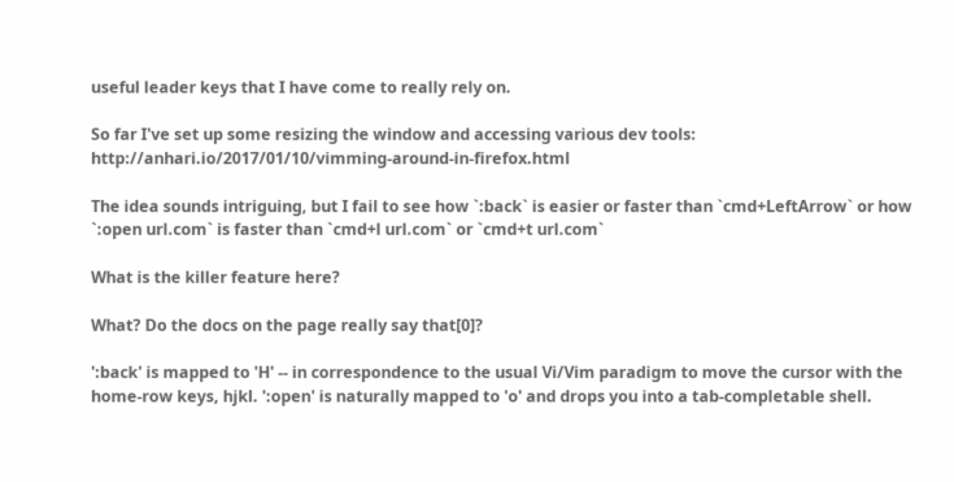useful leader keys that I have come to really rely on.

So far I've set up some resizing the window and accessing various dev tools: http://anhari.io/2017/01/10/vimming-around-in-firefox.html

The idea sounds intriguing, but I fail to see how `:back` is easier or faster than `cmd+LeftArrow` or how `:open url.com` is faster than `cmd+l url.com` or `cmd+t url.com`

What is the killer feature here?

What? Do the docs on the page really say that[0]?

':back' is mapped to 'H' -- in correspondence to the usual Vi/Vim paradigm to move the cursor with the home-row keys, hjkl. ':open' is naturally mapped to 'o' and drops you into a tab-completable shell.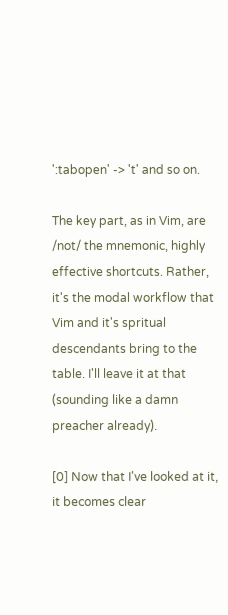':tabopen' -> 't' and so on.

The key part, as in Vim, are /not/ the mnemonic, highly effective shortcuts. Rather, it's the modal workflow that Vim and it's spritual descendants bring to the table. I'll leave it at that (sounding like a damn preacher already).

[0] Now that I've looked at it, it becomes clear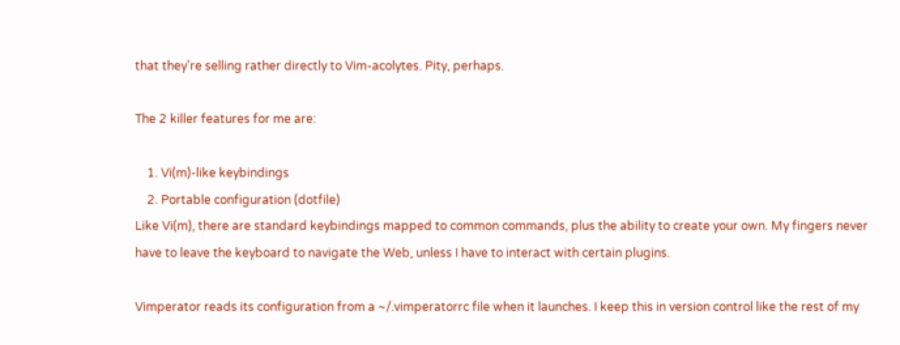that they're selling rather directly to Vim-acolytes. Pity, perhaps.

The 2 killer features for me are:

    1. Vi(m)-like keybindings
    2. Portable configuration (dotfile)
Like Vi(m), there are standard keybindings mapped to common commands, plus the ability to create your own. My fingers never have to leave the keyboard to navigate the Web, unless I have to interact with certain plugins.

Vimperator reads its configuration from a ~/.vimperatorrc file when it launches. I keep this in version control like the rest of my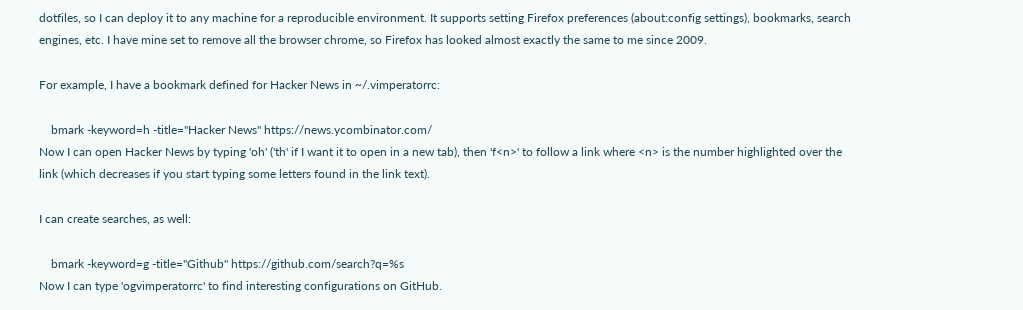dotfiles, so I can deploy it to any machine for a reproducible environment. It supports setting Firefox preferences (about:config settings), bookmarks, search engines, etc. I have mine set to remove all the browser chrome, so Firefox has looked almost exactly the same to me since 2009.

For example, I have a bookmark defined for Hacker News in ~/.vimperatorrc:

    bmark -keyword=h -title="Hacker News" https://news.ycombinator.com/
Now I can open Hacker News by typing 'oh' ('th' if I want it to open in a new tab), then 'f<n>' to follow a link where <n> is the number highlighted over the link (which decreases if you start typing some letters found in the link text).

I can create searches, as well:

    bmark -keyword=g -title="Github" https://github.com/search?q=%s
Now I can type 'ogvimperatorrc' to find interesting configurations on GitHub.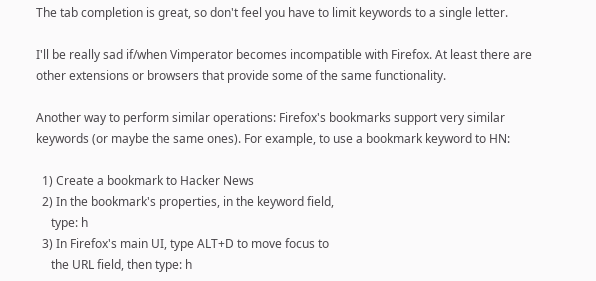The tab completion is great, so don't feel you have to limit keywords to a single letter.

I'll be really sad if/when Vimperator becomes incompatible with Firefox. At least there are other extensions or browsers that provide some of the same functionality.

Another way to perform similar operations: Firefox's bookmarks support very similar keywords (or maybe the same ones). For example, to use a bookmark keyword to HN:

  1) Create a bookmark to Hacker News
  2) In the bookmark's properties, in the keyword field,
     type: h
  3) In Firefox's main UI, type ALT+D to move focus to
     the URL field, then type: h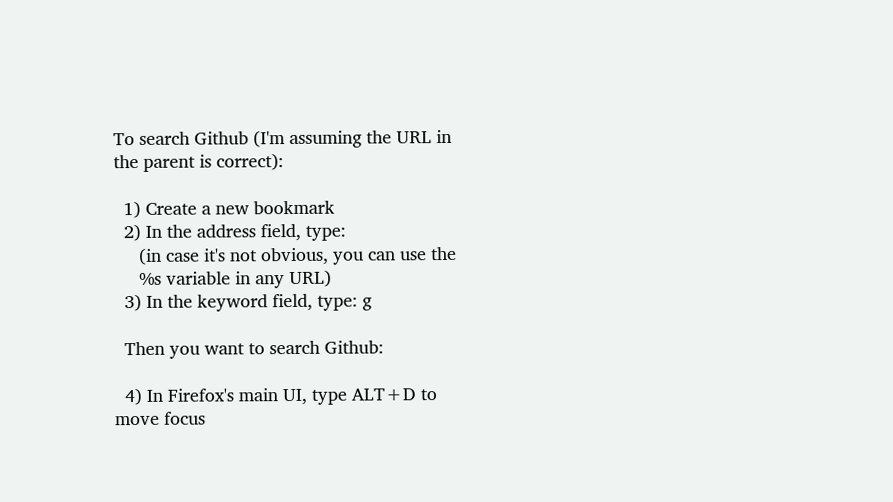To search Github (I'm assuming the URL in the parent is correct):

  1) Create a new bookmark
  2) In the address field, type:
     (in case it's not obvious, you can use the
     %s variable in any URL)
  3) In the keyword field, type: g

  Then you want to search Github:

  4) In Firefox's main UI, type ALT+D to move focus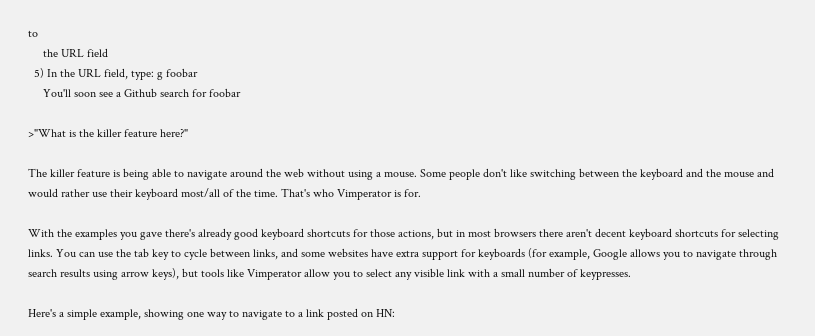to
     the URL field
  5) In the URL field, type: g foobar
     You'll soon see a Github search for foobar

>"What is the killer feature here?"

The killer feature is being able to navigate around the web without using a mouse. Some people don't like switching between the keyboard and the mouse and would rather use their keyboard most/all of the time. That's who Vimperator is for.

With the examples you gave there's already good keyboard shortcuts for those actions, but in most browsers there aren't decent keyboard shortcuts for selecting links. You can use the tab key to cycle between links, and some websites have extra support for keyboards (for example, Google allows you to navigate through search results using arrow keys), but tools like Vimperator allow you to select any visible link with a small number of keypresses.

Here's a simple example, showing one way to navigate to a link posted on HN: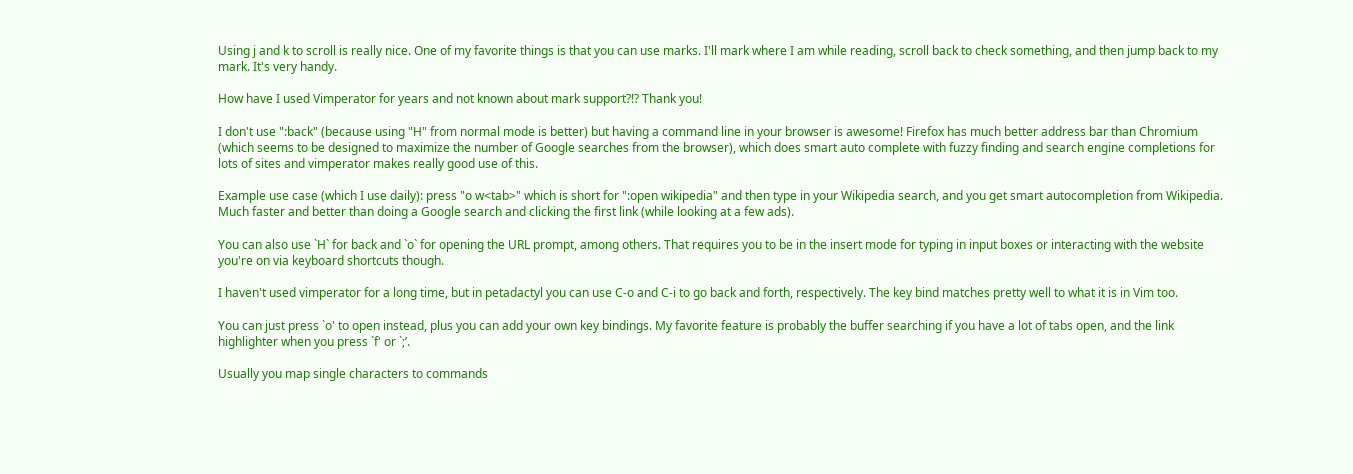Using j and k to scroll is really nice. One of my favorite things is that you can use marks. I'll mark where I am while reading, scroll back to check something, and then jump back to my mark. It's very handy.

How have I used Vimperator for years and not known about mark support?!? Thank you!

I don't use ":back" (because using "H" from normal mode is better) but having a command line in your browser is awesome! Firefox has much better address bar than Chromium (which seems to be designed to maximize the number of Google searches from the browser), which does smart auto complete with fuzzy finding and search engine completions for lots of sites and vimperator makes really good use of this.

Example use case (which I use daily): press "o w<tab>" which is short for ":open wikipedia" and then type in your Wikipedia search, and you get smart autocompletion from Wikipedia. Much faster and better than doing a Google search and clicking the first link (while looking at a few ads).

You can also use `H` for back and `o` for opening the URL prompt, among others. That requires you to be in the insert mode for typing in input boxes or interacting with the website you're on via keyboard shortcuts though.

I haven't used vimperator for a long time, but in petadactyl you can use C-o and C-i to go back and forth, respectively. The key bind matches pretty well to what it is in Vim too.

You can just press `o' to open instead, plus you can add your own key bindings. My favorite feature is probably the buffer searching if you have a lot of tabs open, and the link highlighter when you press `f' or `;’.

Usually you map single characters to commands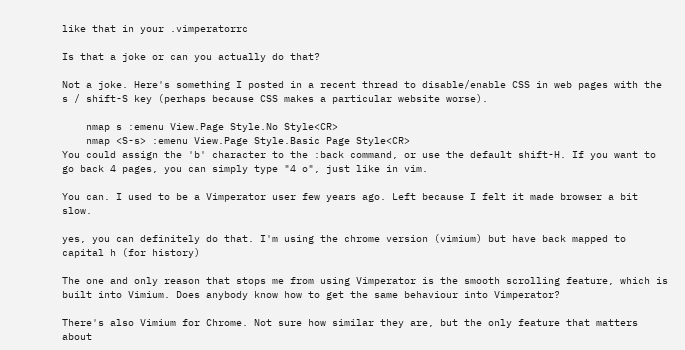like that in your .vimperatorrc

Is that a joke or can you actually do that?

Not a joke. Here's something I posted in a recent thread to disable/enable CSS in web pages with the s / shift-S key (perhaps because CSS makes a particular website worse).

    nmap s :emenu View.Page Style.No Style<CR>
    nmap <S-s> :emenu View.Page Style.Basic Page Style<CR>
You could assign the 'b' character to the :back command, or use the default shift-H. If you want to go back 4 pages, you can simply type "4 o", just like in vim.

You can. I used to be a Vimperator user few years ago. Left because I felt it made browser a bit slow.

yes, you can definitely do that. I'm using the chrome version (vimium) but have back mapped to capital h (for history)

The one and only reason that stops me from using Vimperator is the smooth scrolling feature, which is built into Vimium. Does anybody know how to get the same behaviour into Vimperator?

There's also Vimium for Chrome. Not sure how similar they are, but the only feature that matters about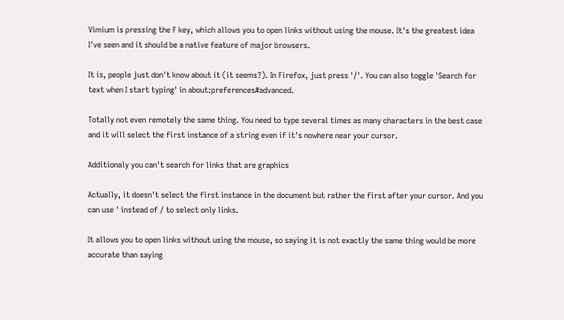Vimium is pressing the F key, which allows you to open links without using the mouse. It's the greatest idea I've seen and it should be a native feature of major browsers.

It is, people just don't know about it (it seems?). In Firefox, just press '/'. You can also toggle 'Search for text when I start typing' in about:preferences#advanced.

Totally not even remotely the same thing. You need to type several times as many characters in the best case and it will select the first instance of a string even if it's nowhere near your cursor.

Additionaly you can't search for links that are graphics

Actually, it doesn't select the first instance in the document but rather the first after your cursor. And you can use ' instead of / to select only links.

It allows you to open links without using the mouse, so saying it is not exactly the same thing would be more accurate than saying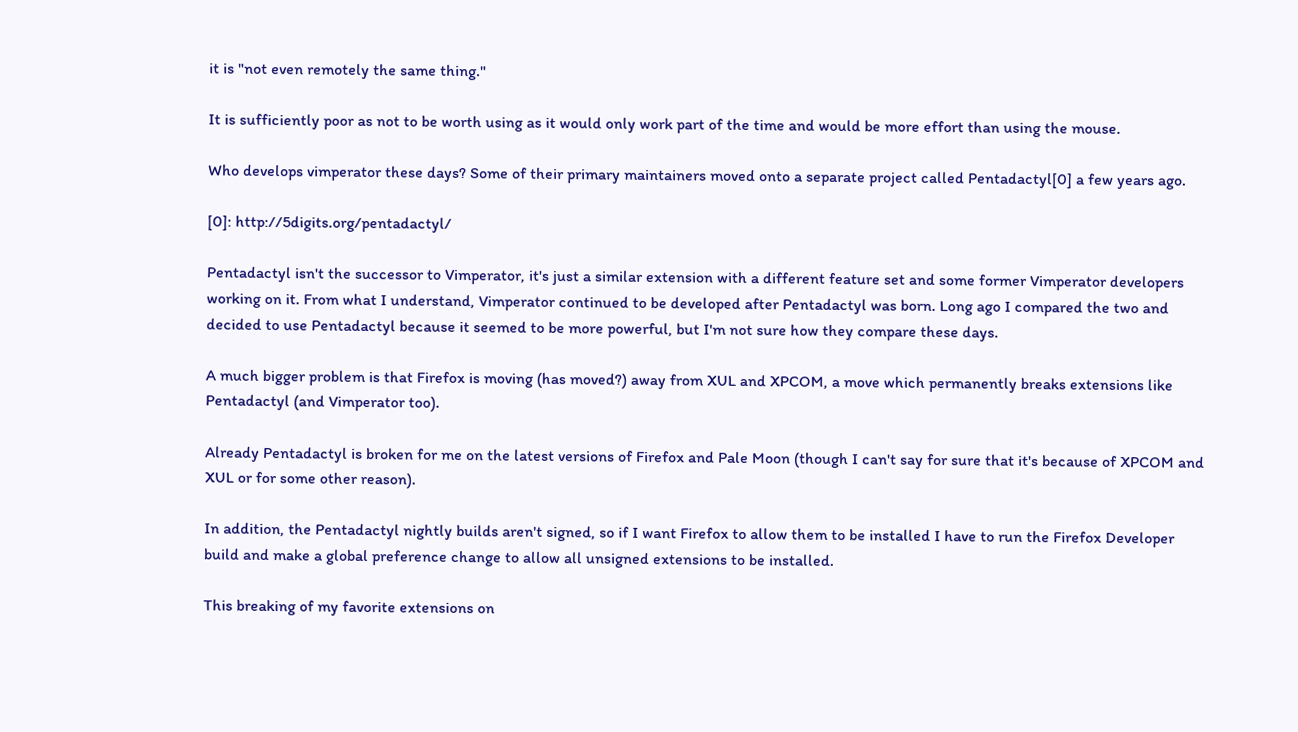it is "not even remotely the same thing."

It is sufficiently poor as not to be worth using as it would only work part of the time and would be more effort than using the mouse.

Who develops vimperator these days? Some of their primary maintainers moved onto a separate project called Pentadactyl[0] a few years ago.

[0]: http://5digits.org/pentadactyl/

Pentadactyl isn't the successor to Vimperator, it's just a similar extension with a different feature set and some former Vimperator developers working on it. From what I understand, Vimperator continued to be developed after Pentadactyl was born. Long ago I compared the two and decided to use Pentadactyl because it seemed to be more powerful, but I'm not sure how they compare these days.

A much bigger problem is that Firefox is moving (has moved?) away from XUL and XPCOM, a move which permanently breaks extensions like Pentadactyl (and Vimperator too).

Already Pentadactyl is broken for me on the latest versions of Firefox and Pale Moon (though I can't say for sure that it's because of XPCOM and XUL or for some other reason).

In addition, the Pentadactyl nightly builds aren't signed, so if I want Firefox to allow them to be installed I have to run the Firefox Developer build and make a global preference change to allow all unsigned extensions to be installed.

This breaking of my favorite extensions on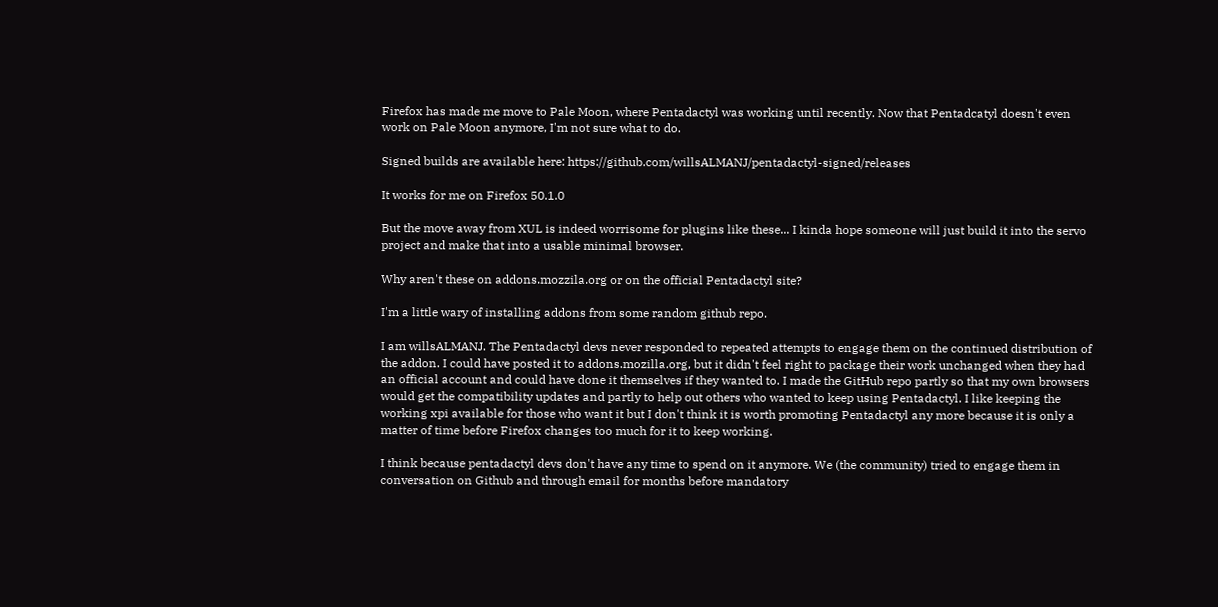Firefox has made me move to Pale Moon, where Pentadactyl was working until recently. Now that Pentadcatyl doesn't even work on Pale Moon anymore, I'm not sure what to do.

Signed builds are available here: https://github.com/willsALMANJ/pentadactyl-signed/releases

It works for me on Firefox 50.1.0

But the move away from XUL is indeed worrisome for plugins like these... I kinda hope someone will just build it into the servo project and make that into a usable minimal browser.

Why aren't these on addons.mozzila.org or on the official Pentadactyl site?

I'm a little wary of installing addons from some random github repo.

I am willsALMANJ. The Pentadactyl devs never responded to repeated attempts to engage them on the continued distribution of the addon. I could have posted it to addons.mozilla.org, but it didn't feel right to package their work unchanged when they had an official account and could have done it themselves if they wanted to. I made the GitHub repo partly so that my own browsers would get the compatibility updates and partly to help out others who wanted to keep using Pentadactyl. I like keeping the working xpi available for those who want it but I don't think it is worth promoting Pentadactyl any more because it is only a matter of time before Firefox changes too much for it to keep working.

I think because pentadactyl devs don't have any time to spend on it anymore. We (the community) tried to engage them in conversation on Github and through email for months before mandatory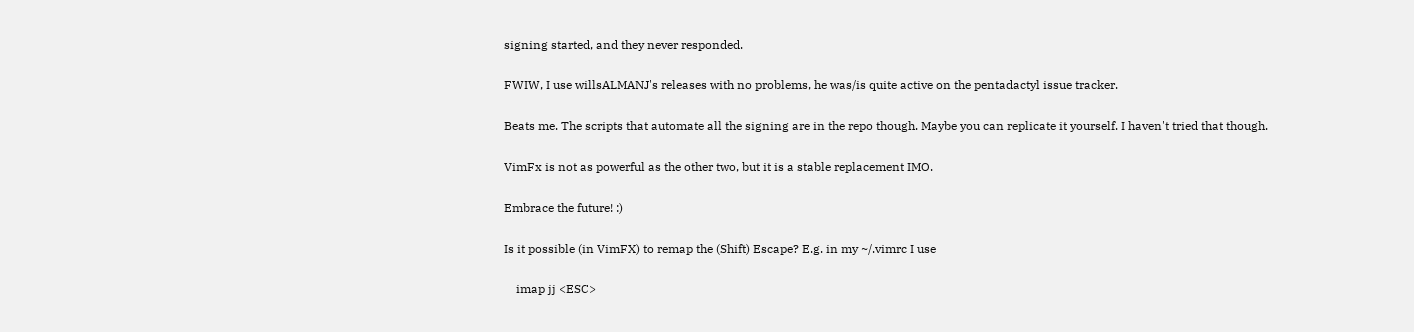signing started, and they never responded.

FWIW, I use willsALMANJ's releases with no problems, he was/is quite active on the pentadactyl issue tracker.

Beats me. The scripts that automate all the signing are in the repo though. Maybe you can replicate it yourself. I haven't tried that though.

VimFx is not as powerful as the other two, but it is a stable replacement IMO.

Embrace the future! :)

Is it possible (in VimFX) to remap the (Shift) Escape? E.g. in my ~/.vimrc I use

    imap jj <ESC>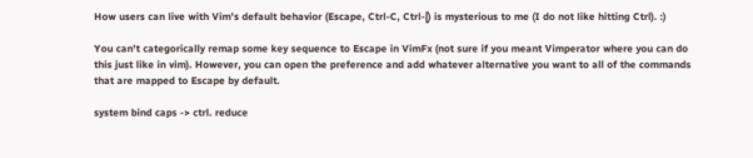How users can live with Vim's default behavior (Escape, Ctrl-C, Ctrl-[) is mysterious to me (I do not like hitting Ctrl). :)

You can't categorically remap some key sequence to Escape in VimFx (not sure if you meant Vimperator where you can do this just like in vim). However, you can open the preference and add whatever alternative you want to all of the commands that are mapped to Escape by default.

system bind caps -> ctrl. reduce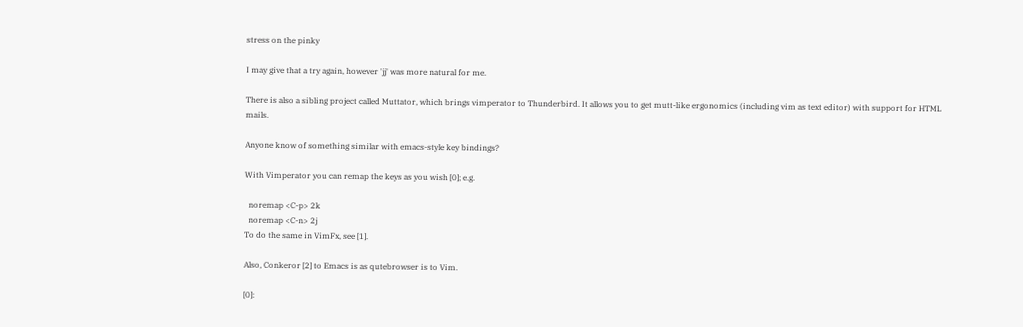stress on the pinky

I may give that a try again, however 'jj' was more natural for me.

There is also a sibling project called Muttator, which brings vimperator to Thunderbird. It allows you to get mutt-like ergonomics (including vim as text editor) with support for HTML mails.

Anyone know of something similar with emacs-style key bindings?

With Vimperator you can remap the keys as you wish [0]; e.g.

  noremap <C-p> 2k
  noremap <C-n> 2j
To do the same in VimFx, see [1].

Also, Conkeror [2] to Emacs is as qutebrowser is to Vim.

[0]: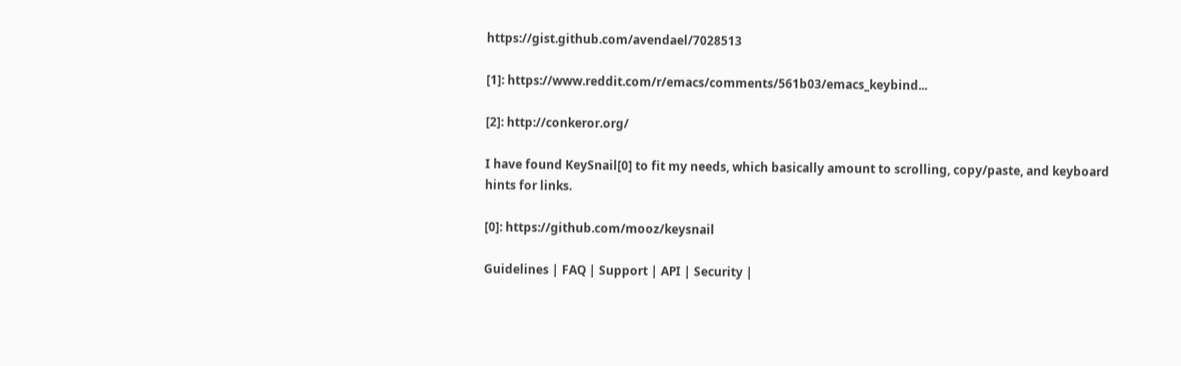https://gist.github.com/avendael/7028513

[1]: https://www.reddit.com/r/emacs/comments/561b03/emacs_keybind...

[2]: http://conkeror.org/

I have found KeySnail[0] to fit my needs, which basically amount to scrolling, copy/paste, and keyboard hints for links.

[0]: https://github.com/mooz/keysnail

Guidelines | FAQ | Support | API | Security |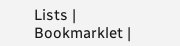Lists | Bookmarklet |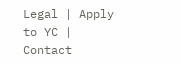Legal | Apply to YC | Contact